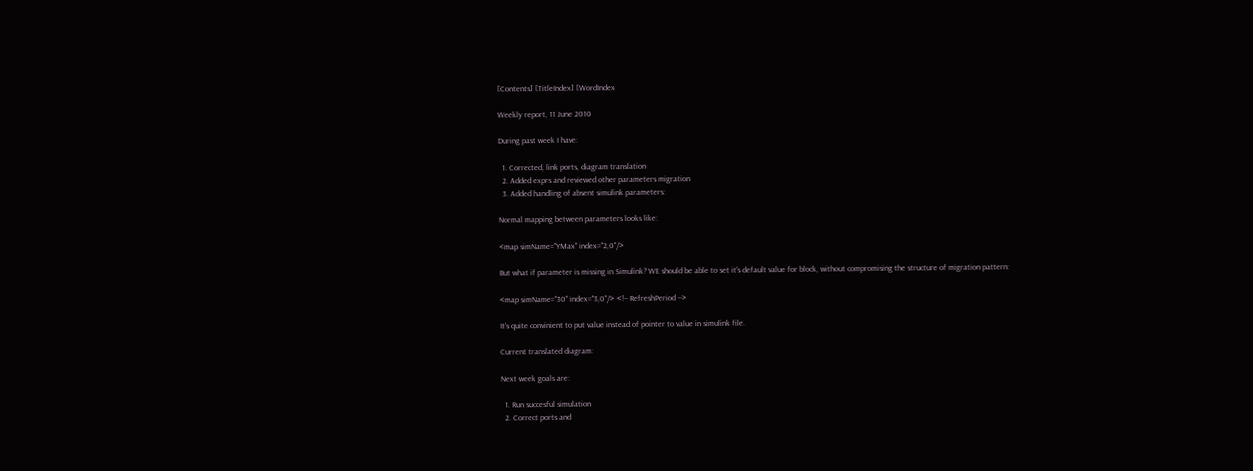[Contents] [TitleIndex] [WordIndex

Weekly report, 11 June 2010

During past week I have:

  1. Corrected, link ports, diagram translation
  2. Added exprs and reviewed other parameters migration
  3. Added handling of absent simulink parameters:

Normal mapping between parameters looks like:

<map simName="YMax" index="2,0"/>

But what if parameter is missing in Simulink? WE should be able to set it's default value for block, without compromising the structure of migration pattern:

<map simName="30" index="3,0"/> <!-- RefreshPeriod -->

It's quite convinient to put value instead of pointer to value in simulink file.

Current translated diagram:

Next week goals are:

  1. Run succesful simulation
  2. Correct ports and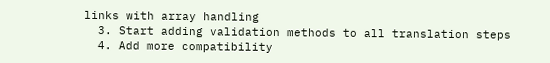links with array handling
  3. Start adding validation methods to all translation steps
  4. Add more compatibility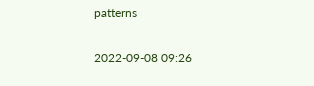patterns

2022-09-08 09:26